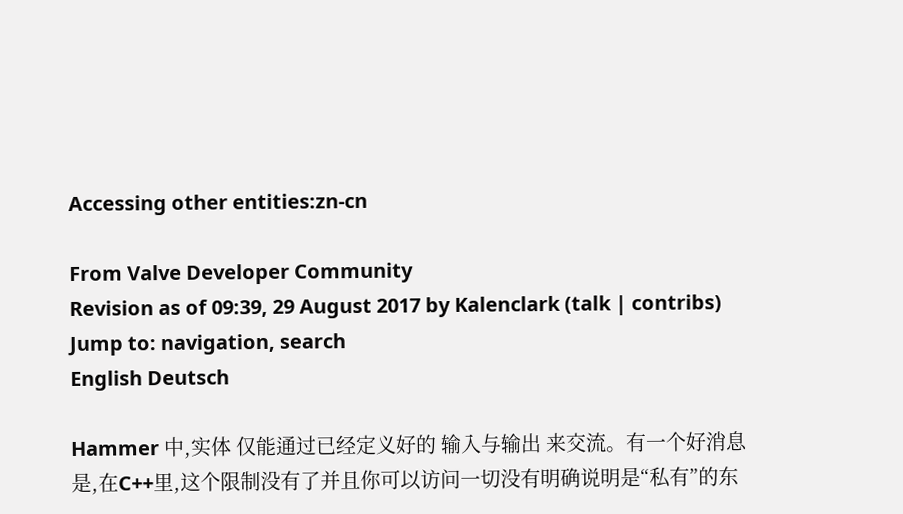Accessing other entities:zn-cn

From Valve Developer Community
Revision as of 09:39, 29 August 2017 by Kalenclark (talk | contribs)
Jump to: navigation, search
English Deutsch

Hammer 中,实体 仅能通过已经定义好的 输入与输出 来交流。有一个好消息是,在C++里,这个限制没有了并且你可以访问一切没有明确说明是“私有”的东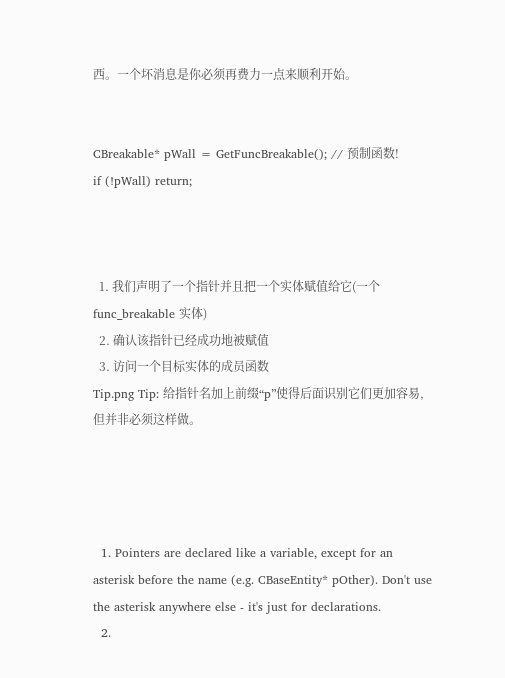西。一个坏消息是你必须再费力一点来顺利开始。


CBreakable* pWall = GetFuncBreakable(); // 预制函数!
if (!pWall) return;



  1. 我们声明了一个指针并且把一个实体赋值给它(一个 func_breakable 实体)
  2. 确认该指针已经成功地被赋值
  3. 访问一个目标实体的成员函数
Tip.png Tip: 给指针名加上前缀“p”使得后面识别它们更加容易,但并非必须这样做。




  1. Pointers are declared like a variable, except for an asterisk before the name (e.g. CBaseEntity* pOther). Don't use the asterisk anywhere else - it's just for declarations.
  2.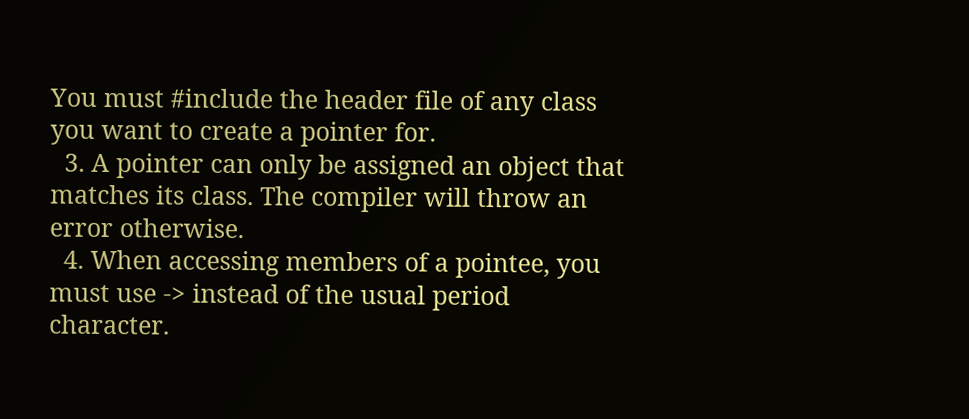You must #include the header file of any class you want to create a pointer for.
  3. A pointer can only be assigned an object that matches its class. The compiler will throw an error otherwise.
  4. When accessing members of a pointee, you must use -> instead of the usual period character.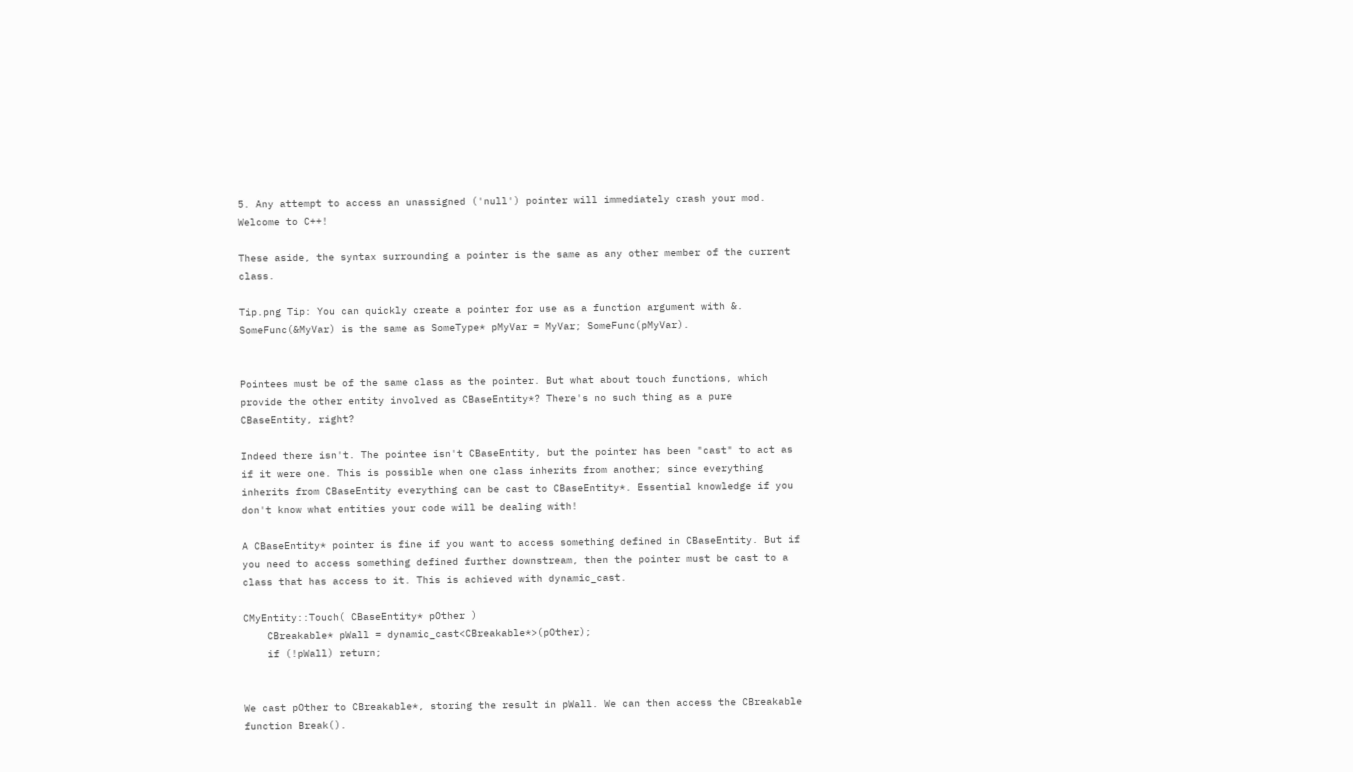5. Any attempt to access an unassigned ('null') pointer will immediately crash your mod. Welcome to C++!

These aside, the syntax surrounding a pointer is the same as any other member of the current class.

Tip.png Tip: You can quickly create a pointer for use as a function argument with &. SomeFunc(&MyVar) is the same as SomeType* pMyVar = MyVar; SomeFunc(pMyVar).


Pointees must be of the same class as the pointer. But what about touch functions, which provide the other entity involved as CBaseEntity*? There's no such thing as a pure CBaseEntity, right?

Indeed there isn't. The pointee isn't CBaseEntity, but the pointer has been "cast" to act as if it were one. This is possible when one class inherits from another; since everything inherits from CBaseEntity everything can be cast to CBaseEntity*. Essential knowledge if you don't know what entities your code will be dealing with!

A CBaseEntity* pointer is fine if you want to access something defined in CBaseEntity. But if you need to access something defined further downstream, then the pointer must be cast to a class that has access to it. This is achieved with dynamic_cast.

CMyEntity::Touch( CBaseEntity* pOther )
    CBreakable* pWall = dynamic_cast<CBreakable*>(pOther);
    if (!pWall) return;


We cast pOther to CBreakable*, storing the result in pWall. We can then access the CBreakable function Break().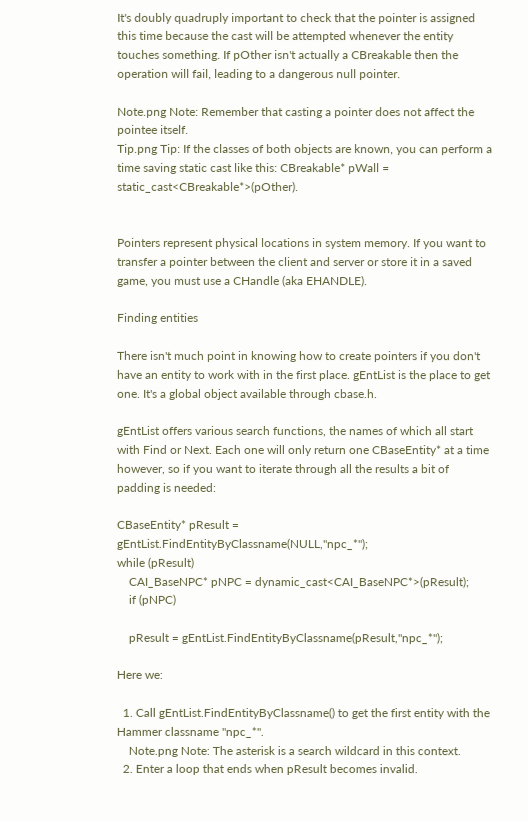It's doubly quadruply important to check that the pointer is assigned this time because the cast will be attempted whenever the entity touches something. If pOther isn't actually a CBreakable then the operation will fail, leading to a dangerous null pointer.

Note.png Note: Remember that casting a pointer does not affect the pointee itself.
Tip.png Tip: If the classes of both objects are known, you can perform a time saving static cast like this: CBreakable* pWall = static_cast<CBreakable*>(pOther).


Pointers represent physical locations in system memory. If you want to transfer a pointer between the client and server or store it in a saved game, you must use a CHandle (aka EHANDLE).

Finding entities

There isn't much point in knowing how to create pointers if you don't have an entity to work with in the first place. gEntList is the place to get one. It's a global object available through cbase.h.

gEntList offers various search functions, the names of which all start with Find or Next. Each one will only return one CBaseEntity* at a time however, so if you want to iterate through all the results a bit of padding is needed:

CBaseEntity* pResult = gEntList.FindEntityByClassname(NULL,"npc_*");
while (pResult)
    CAI_BaseNPC* pNPC = dynamic_cast<CAI_BaseNPC*>(pResult);
    if (pNPC)

    pResult = gEntList.FindEntityByClassname(pResult,"npc_*");

Here we:

  1. Call gEntList.FindEntityByClassname() to get the first entity with the Hammer classname "npc_*".
    Note.png Note: The asterisk is a search wildcard in this context.
  2. Enter a loop that ends when pResult becomes invalid.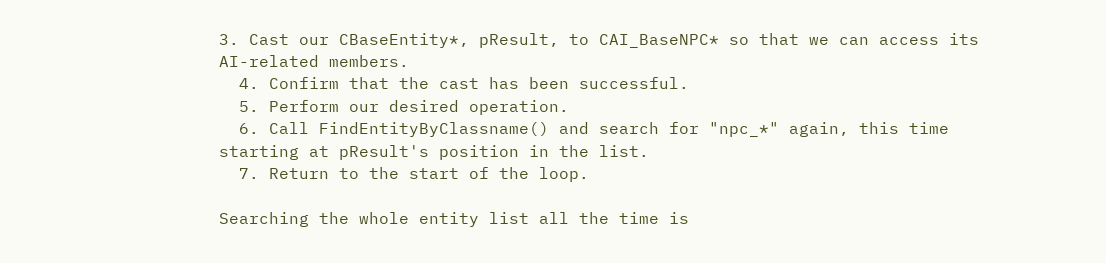3. Cast our CBaseEntity*, pResult, to CAI_BaseNPC* so that we can access its AI-related members.
  4. Confirm that the cast has been successful.
  5. Perform our desired operation.
  6. Call FindEntityByClassname() and search for "npc_*" again, this time starting at pResult's position in the list.
  7. Return to the start of the loop.

Searching the whole entity list all the time is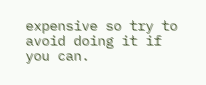expensive so try to avoid doing it if you can.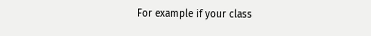For example if your class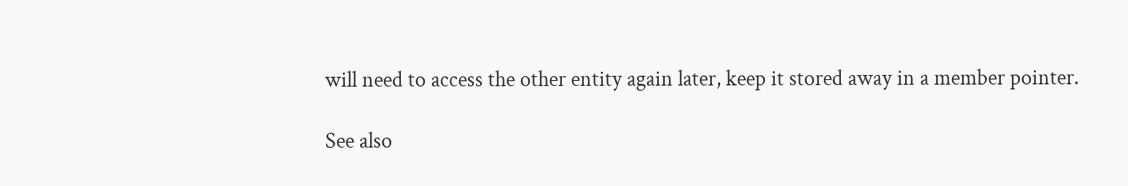will need to access the other entity again later, keep it stored away in a member pointer.

See also